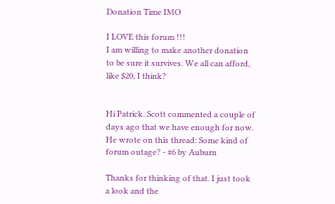Donation Time IMO

I LOVE this forum !!!
I am willing to make another donation to be sure it survives. We all can afford, like $20, I think?


Hi Patrick. Scott commented a couple of days ago that we have enough for now. He wrote on this thread: Some kind of forum outage? - #6 by Auburn

Thanks for thinking of that. I just took a look and the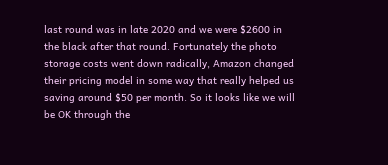last round was in late 2020 and we were $2600 in the black after that round. Fortunately the photo storage costs went down radically, Amazon changed their pricing model in some way that really helped us saving around $50 per month. So it looks like we will be OK through the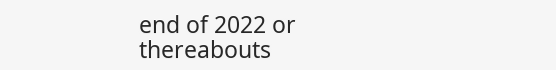end of 2022 or thereabouts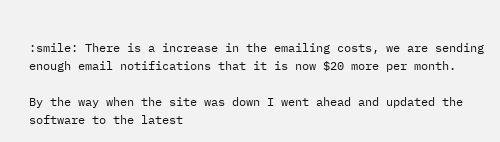:smile: There is a increase in the emailing costs, we are sending enough email notifications that it is now $20 more per month.

By the way when the site was down I went ahead and updated the software to the latest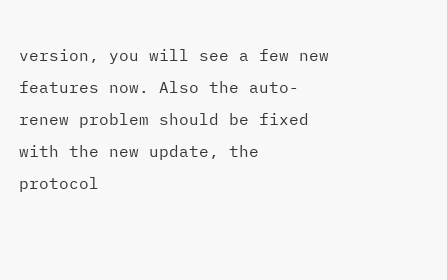version, you will see a few new features now. Also the auto-renew problem should be fixed with the new update, the protocol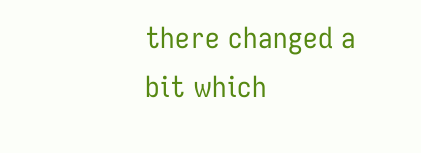there changed a bit which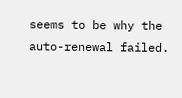seems to be why the auto-renewal failed.